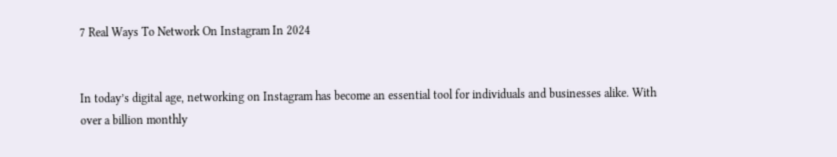7 Real Ways To Network On Instagram In 2024


In today’s digital age, networking on Instagram has become an essential tool for individuals and businesses alike. With over a billion monthly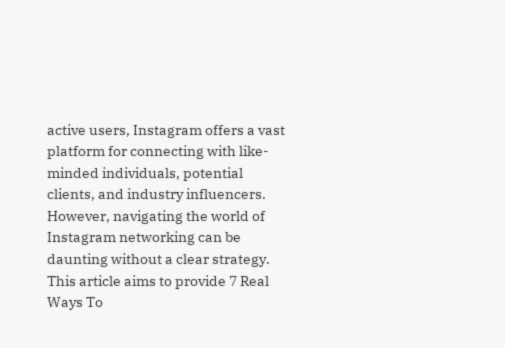active users, Instagram offers a vast platform for connecting with like-minded individuals, potential clients, and industry influencers. However, navigating the world of Instagram networking can be daunting without a clear strategy. This article aims to provide 7 Real Ways To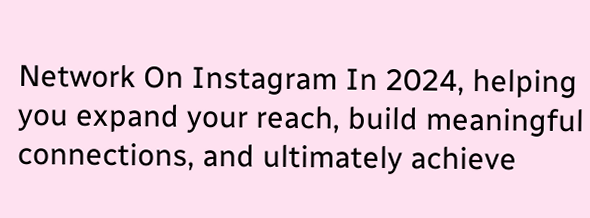Network On Instagram In 2024, helping you expand your reach, build meaningful connections, and ultimately achieve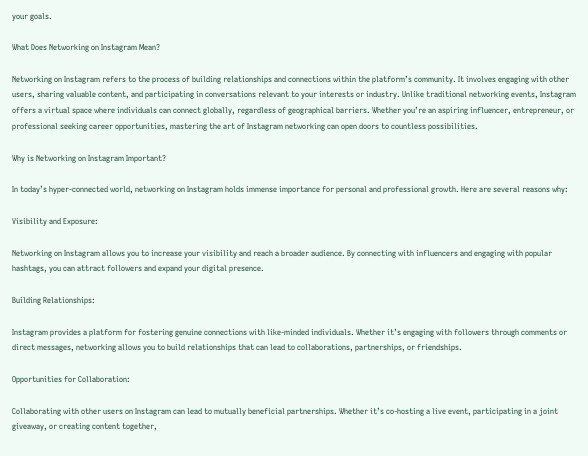your goals.

What Does Networking on Instagram Mean?

Networking on Instagram refers to the process of building relationships and connections within the platform’s community. It involves engaging with other users, sharing valuable content, and participating in conversations relevant to your interests or industry. Unlike traditional networking events, Instagram offers a virtual space where individuals can connect globally, regardless of geographical barriers. Whether you’re an aspiring influencer, entrepreneur, or professional seeking career opportunities, mastering the art of Instagram networking can open doors to countless possibilities.

Why is Networking on Instagram Important?

In today’s hyper-connected world, networking on Instagram holds immense importance for personal and professional growth. Here are several reasons why:

Visibility and Exposure:

Networking on Instagram allows you to increase your visibility and reach a broader audience. By connecting with influencers and engaging with popular hashtags, you can attract followers and expand your digital presence.

Building Relationships:

Instagram provides a platform for fostering genuine connections with like-minded individuals. Whether it’s engaging with followers through comments or direct messages, networking allows you to build relationships that can lead to collaborations, partnerships, or friendships.

Opportunities for Collaboration:

Collaborating with other users on Instagram can lead to mutually beneficial partnerships. Whether it’s co-hosting a live event, participating in a joint giveaway, or creating content together,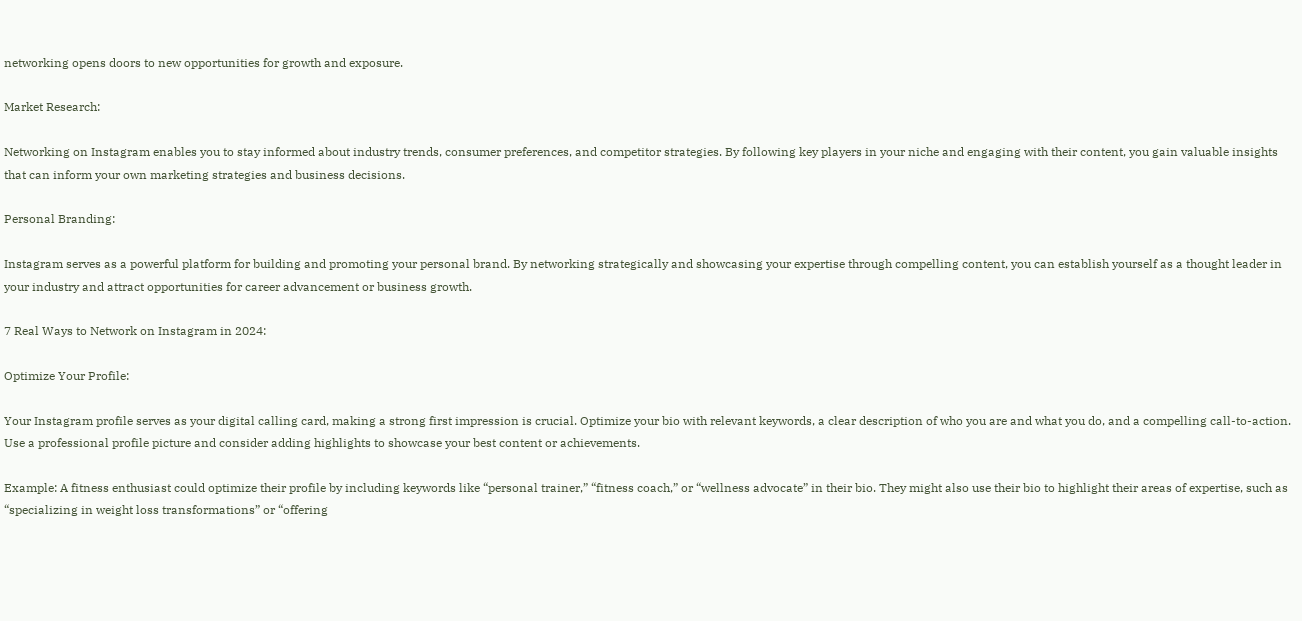networking opens doors to new opportunities for growth and exposure.

Market Research:

Networking on Instagram enables you to stay informed about industry trends, consumer preferences, and competitor strategies. By following key players in your niche and engaging with their content, you gain valuable insights that can inform your own marketing strategies and business decisions.

Personal Branding:

Instagram serves as a powerful platform for building and promoting your personal brand. By networking strategically and showcasing your expertise through compelling content, you can establish yourself as a thought leader in your industry and attract opportunities for career advancement or business growth.

7 Real Ways to Network on Instagram in 2024:

Optimize Your Profile:

Your Instagram profile serves as your digital calling card, making a strong first impression is crucial. Optimize your bio with relevant keywords, a clear description of who you are and what you do, and a compelling call-to-action. Use a professional profile picture and consider adding highlights to showcase your best content or achievements.

Example: A fitness enthusiast could optimize their profile by including keywords like “personal trainer,” “fitness coach,” or “wellness advocate” in their bio. They might also use their bio to highlight their areas of expertise, such as “specializing in weight loss transformations” or “offering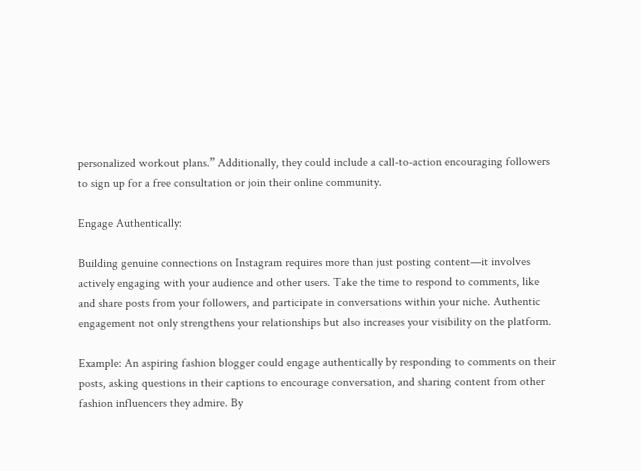personalized workout plans.” Additionally, they could include a call-to-action encouraging followers to sign up for a free consultation or join their online community.

Engage Authentically:

Building genuine connections on Instagram requires more than just posting content—it involves actively engaging with your audience and other users. Take the time to respond to comments, like and share posts from your followers, and participate in conversations within your niche. Authentic engagement not only strengthens your relationships but also increases your visibility on the platform.

Example: An aspiring fashion blogger could engage authentically by responding to comments on their posts, asking questions in their captions to encourage conversation, and sharing content from other fashion influencers they admire. By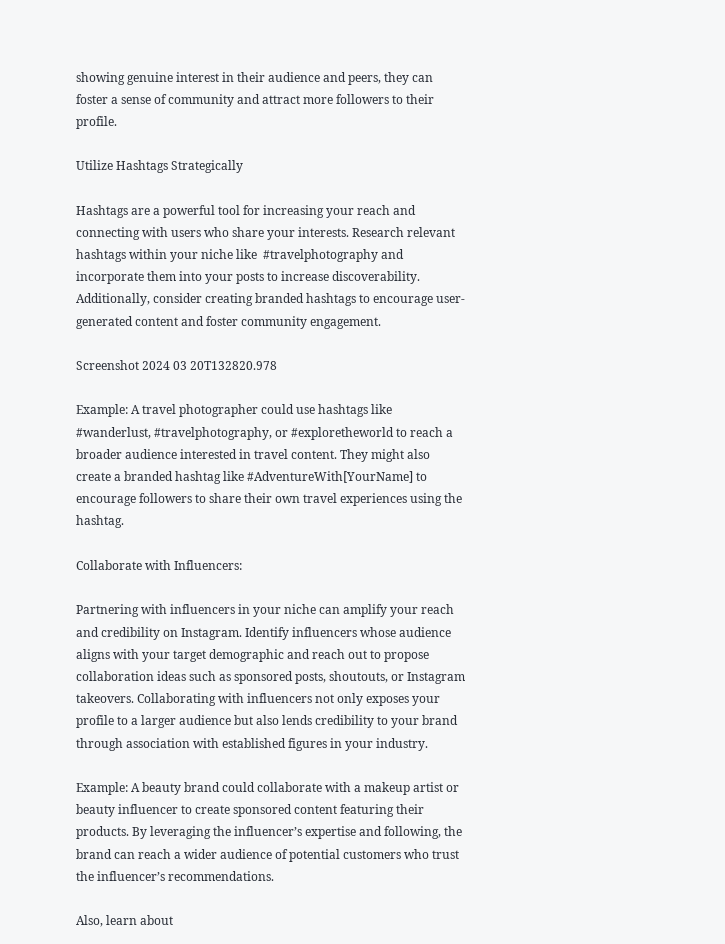showing genuine interest in their audience and peers, they can foster a sense of community and attract more followers to their profile.

Utilize Hashtags Strategically

Hashtags are a powerful tool for increasing your reach and connecting with users who share your interests. Research relevant hashtags within your niche like  #travelphotography and incorporate them into your posts to increase discoverability. Additionally, consider creating branded hashtags to encourage user-generated content and foster community engagement.

Screenshot 2024 03 20T132820.978

Example: A travel photographer could use hashtags like #wanderlust, #travelphotography, or #exploretheworld to reach a broader audience interested in travel content. They might also create a branded hashtag like #AdventureWith[YourName] to encourage followers to share their own travel experiences using the hashtag.

Collaborate with Influencers:

Partnering with influencers in your niche can amplify your reach and credibility on Instagram. Identify influencers whose audience aligns with your target demographic and reach out to propose collaboration ideas such as sponsored posts, shoutouts, or Instagram takeovers. Collaborating with influencers not only exposes your profile to a larger audience but also lends credibility to your brand through association with established figures in your industry.

Example: A beauty brand could collaborate with a makeup artist or beauty influencer to create sponsored content featuring their products. By leveraging the influencer’s expertise and following, the brand can reach a wider audience of potential customers who trust the influencer’s recommendations.

Also, learn about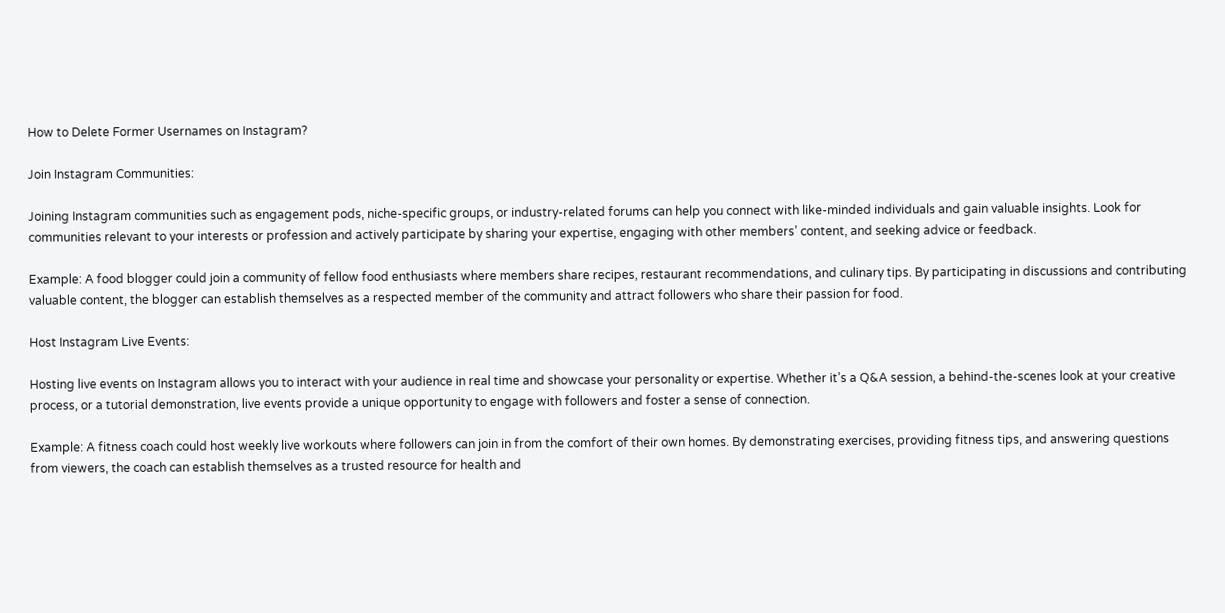How to Delete Former Usernames on Instagram?

Join Instagram Communities:

Joining Instagram communities such as engagement pods, niche-specific groups, or industry-related forums can help you connect with like-minded individuals and gain valuable insights. Look for communities relevant to your interests or profession and actively participate by sharing your expertise, engaging with other members’ content, and seeking advice or feedback.

Example: A food blogger could join a community of fellow food enthusiasts where members share recipes, restaurant recommendations, and culinary tips. By participating in discussions and contributing valuable content, the blogger can establish themselves as a respected member of the community and attract followers who share their passion for food.

Host Instagram Live Events:

Hosting live events on Instagram allows you to interact with your audience in real time and showcase your personality or expertise. Whether it’s a Q&A session, a behind-the-scenes look at your creative process, or a tutorial demonstration, live events provide a unique opportunity to engage with followers and foster a sense of connection.

Example: A fitness coach could host weekly live workouts where followers can join in from the comfort of their own homes. By demonstrating exercises, providing fitness tips, and answering questions from viewers, the coach can establish themselves as a trusted resource for health and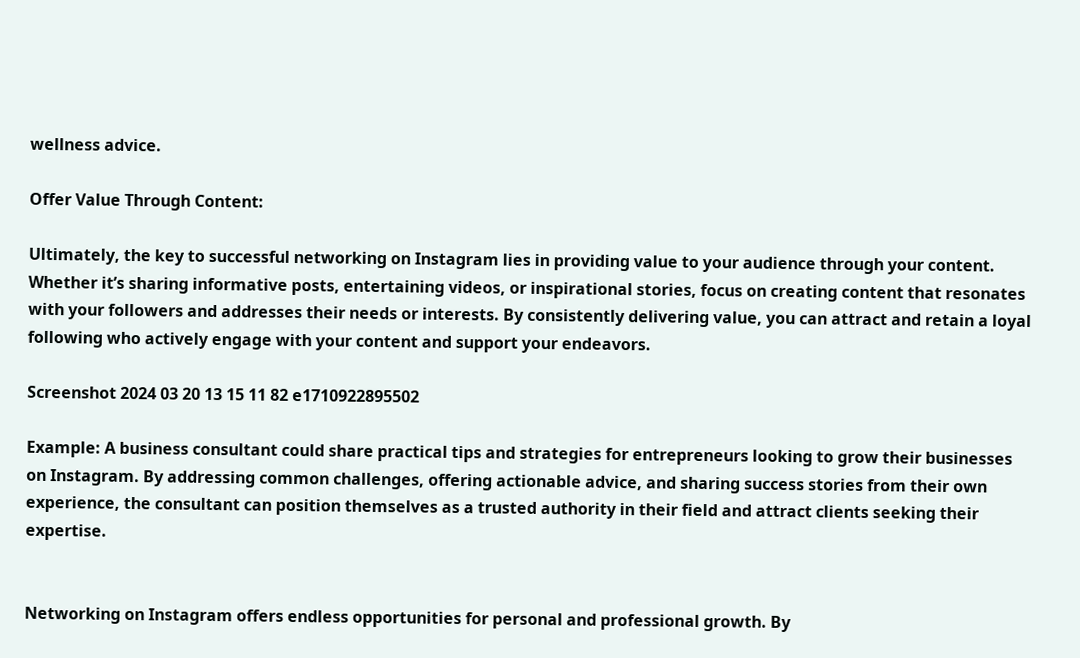wellness advice.

Offer Value Through Content:

Ultimately, the key to successful networking on Instagram lies in providing value to your audience through your content. Whether it’s sharing informative posts, entertaining videos, or inspirational stories, focus on creating content that resonates with your followers and addresses their needs or interests. By consistently delivering value, you can attract and retain a loyal following who actively engage with your content and support your endeavors.

Screenshot 2024 03 20 13 15 11 82 e1710922895502

Example: A business consultant could share practical tips and strategies for entrepreneurs looking to grow their businesses on Instagram. By addressing common challenges, offering actionable advice, and sharing success stories from their own experience, the consultant can position themselves as a trusted authority in their field and attract clients seeking their expertise.


Networking on Instagram offers endless opportunities for personal and professional growth. By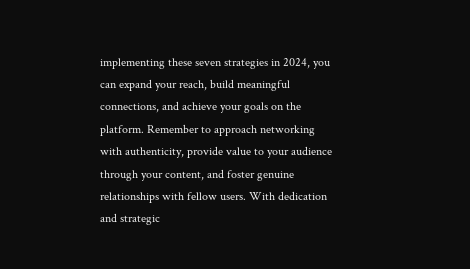implementing these seven strategies in 2024, you can expand your reach, build meaningful connections, and achieve your goals on the platform. Remember to approach networking with authenticity, provide value to your audience through your content, and foster genuine relationships with fellow users. With dedication and strategic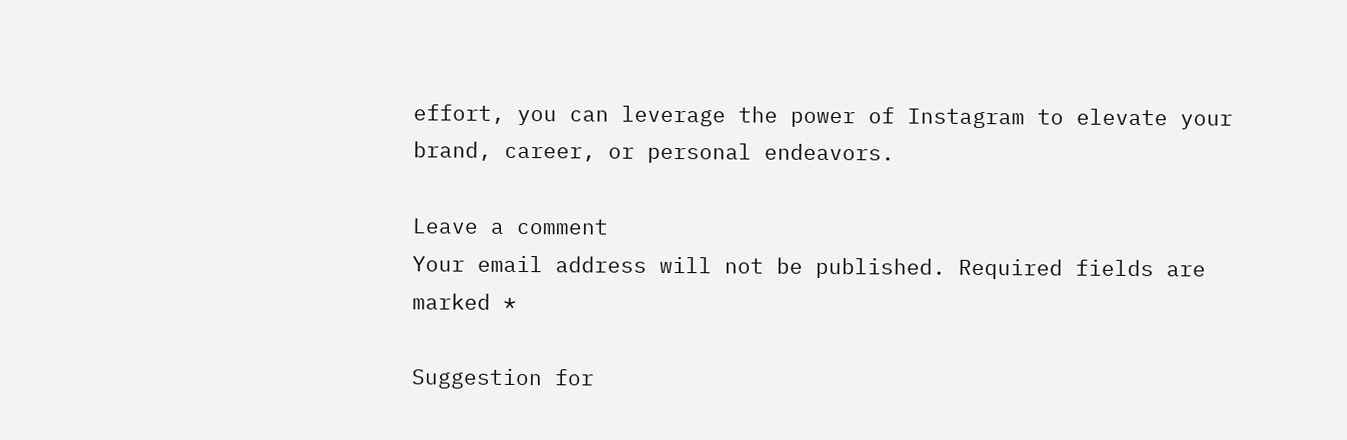effort, you can leverage the power of Instagram to elevate your brand, career, or personal endeavors.

Leave a comment
Your email address will not be published. Required fields are marked *

Suggestion for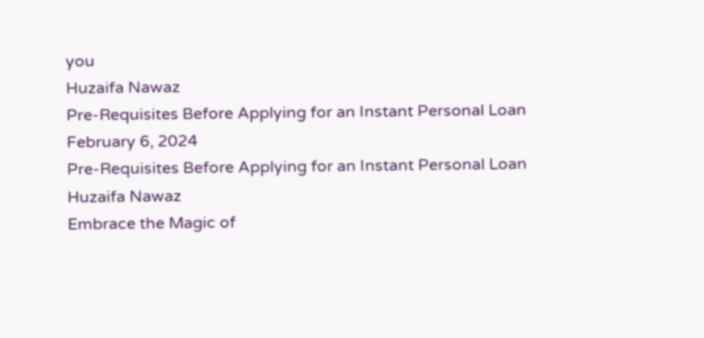you
Huzaifa Nawaz
Pre-Requisites Before Applying for an Instant Personal Loan
February 6, 2024
Pre-Requisites Before Applying for an Instant Personal Loan
Huzaifa Nawaz
Embrace the Magic of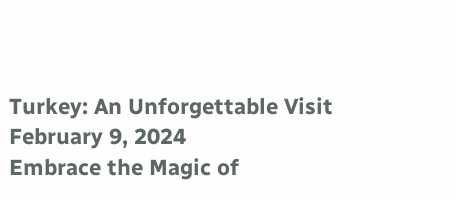Turkey: An Unforgettable Visit
February 9, 2024
Embrace the Magic of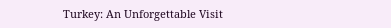Turkey: An Unforgettable Visit